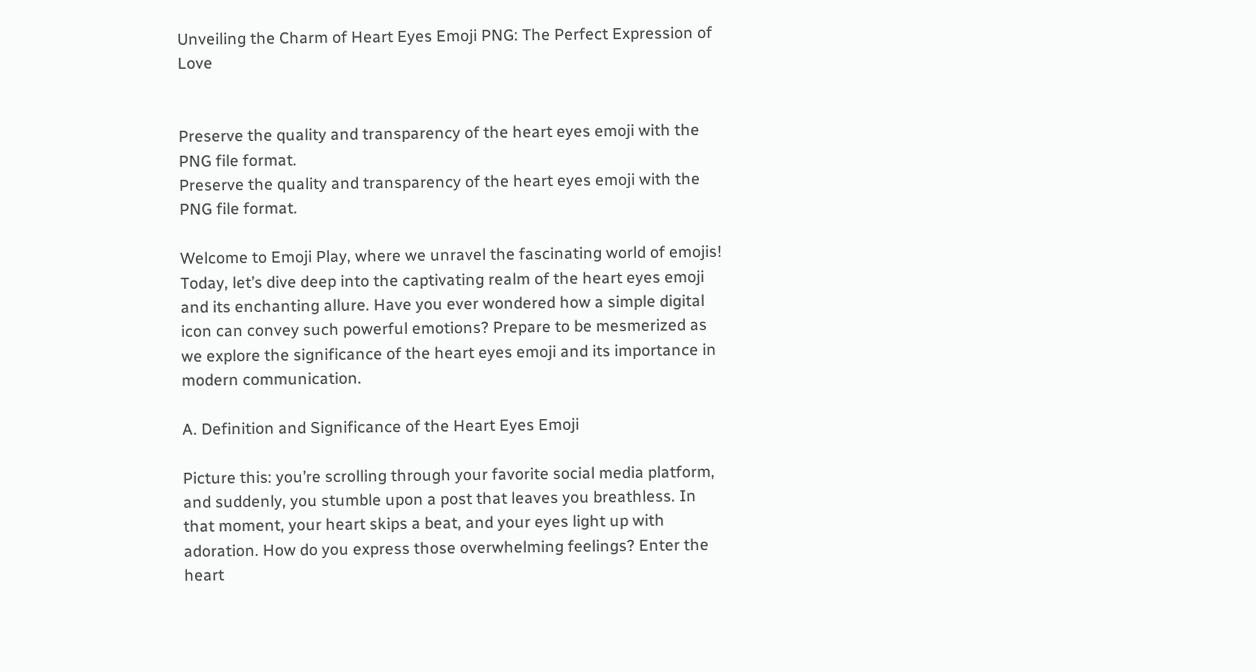Unveiling the Charm of Heart Eyes Emoji PNG: The Perfect Expression of Love


Preserve the quality and transparency of the heart eyes emoji with the PNG file format.
Preserve the quality and transparency of the heart eyes emoji with the PNG file format.

Welcome to Emoji Play, where we unravel the fascinating world of emojis! Today, let’s dive deep into the captivating realm of the heart eyes emoji and its enchanting allure. Have you ever wondered how a simple digital icon can convey such powerful emotions? Prepare to be mesmerized as we explore the significance of the heart eyes emoji and its importance in modern communication.

A. Definition and Significance of the Heart Eyes Emoji

Picture this: you’re scrolling through your favorite social media platform, and suddenly, you stumble upon a post that leaves you breathless. In that moment, your heart skips a beat, and your eyes light up with adoration. How do you express those overwhelming feelings? Enter the heart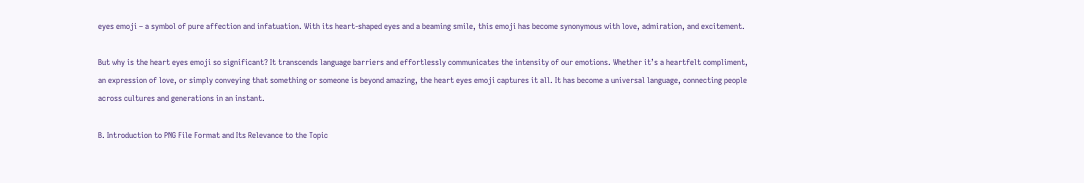eyes emoji – a symbol of pure affection and infatuation. With its heart-shaped eyes and a beaming smile, this emoji has become synonymous with love, admiration, and excitement.

But why is the heart eyes emoji so significant? It transcends language barriers and effortlessly communicates the intensity of our emotions. Whether it’s a heartfelt compliment, an expression of love, or simply conveying that something or someone is beyond amazing, the heart eyes emoji captures it all. It has become a universal language, connecting people across cultures and generations in an instant.

B. Introduction to PNG File Format and Its Relevance to the Topic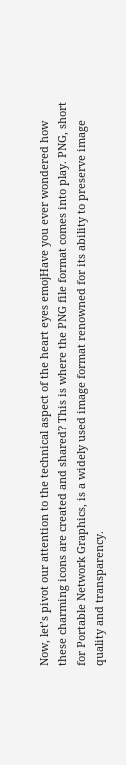Now, let’s pivot our attention to the technical aspect of the heart eyes emojHave you ever wondered how these charming icons are created and shared? This is where the PNG file format comes into play. PNG, short for Portable Network Graphics, is a widely used image format renowned for its ability to preserve image quality and transparency.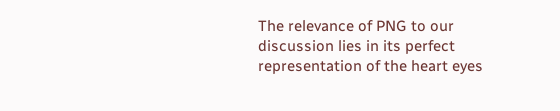The relevance of PNG to our discussion lies in its perfect representation of the heart eyes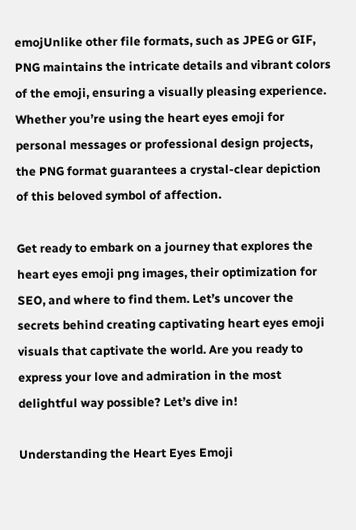emojUnlike other file formats, such as JPEG or GIF, PNG maintains the intricate details and vibrant colors of the emoji, ensuring a visually pleasing experience. Whether you’re using the heart eyes emoji for personal messages or professional design projects, the PNG format guarantees a crystal-clear depiction of this beloved symbol of affection.

Get ready to embark on a journey that explores the heart eyes emoji png images, their optimization for SEO, and where to find them. Let’s uncover the secrets behind creating captivating heart eyes emoji visuals that captivate the world. Are you ready to express your love and admiration in the most delightful way possible? Let’s dive in!

Understanding the Heart Eyes Emoji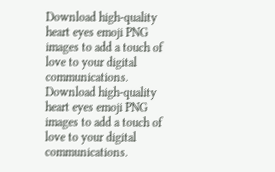Download high-quality heart eyes emoji PNG images to add a touch of love to your digital communications.
Download high-quality heart eyes emoji PNG images to add a touch of love to your digital communications.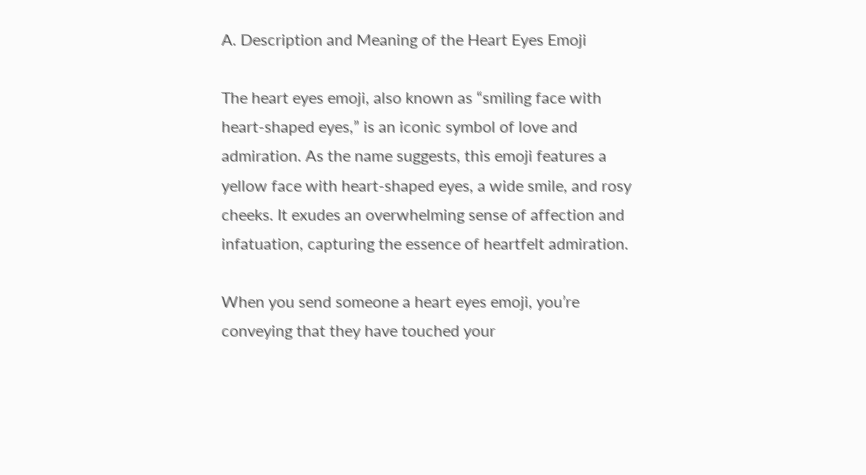A. Description and Meaning of the Heart Eyes Emoji

The heart eyes emoji, also known as “smiling face with heart-shaped eyes,” is an iconic symbol of love and admiration. As the name suggests, this emoji features a yellow face with heart-shaped eyes, a wide smile, and rosy cheeks. It exudes an overwhelming sense of affection and infatuation, capturing the essence of heartfelt admiration.

When you send someone a heart eyes emoji, you’re conveying that they have touched your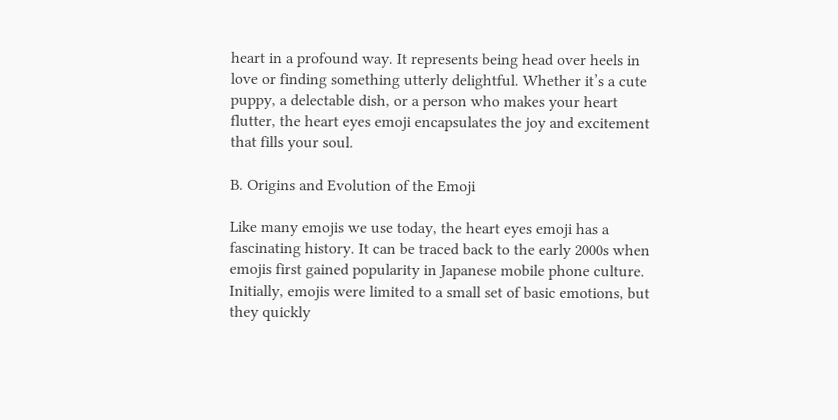heart in a profound way. It represents being head over heels in love or finding something utterly delightful. Whether it’s a cute puppy, a delectable dish, or a person who makes your heart flutter, the heart eyes emoji encapsulates the joy and excitement that fills your soul.

B. Origins and Evolution of the Emoji

Like many emojis we use today, the heart eyes emoji has a fascinating history. It can be traced back to the early 2000s when emojis first gained popularity in Japanese mobile phone culture. Initially, emojis were limited to a small set of basic emotions, but they quickly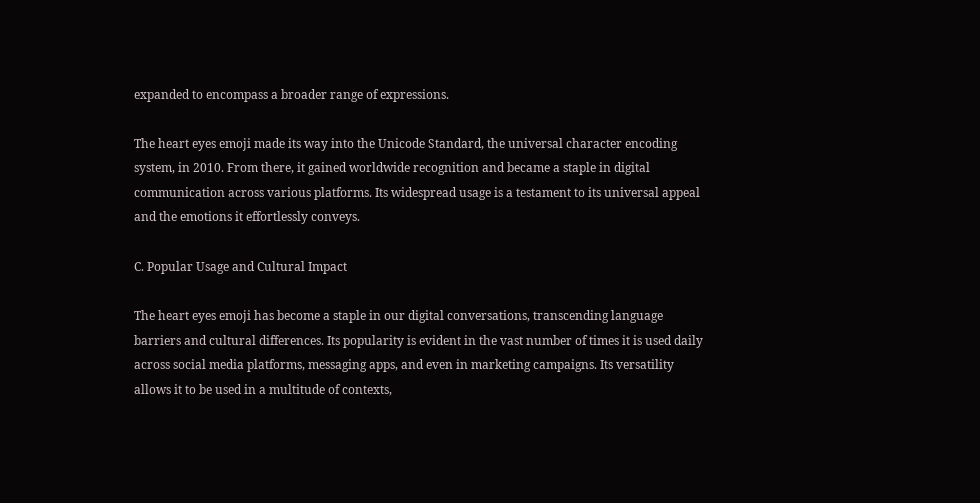expanded to encompass a broader range of expressions.

The heart eyes emoji made its way into the Unicode Standard, the universal character encoding system, in 2010. From there, it gained worldwide recognition and became a staple in digital communication across various platforms. Its widespread usage is a testament to its universal appeal and the emotions it effortlessly conveys.

C. Popular Usage and Cultural Impact

The heart eyes emoji has become a staple in our digital conversations, transcending language barriers and cultural differences. Its popularity is evident in the vast number of times it is used daily across social media platforms, messaging apps, and even in marketing campaigns. Its versatility allows it to be used in a multitude of contexts,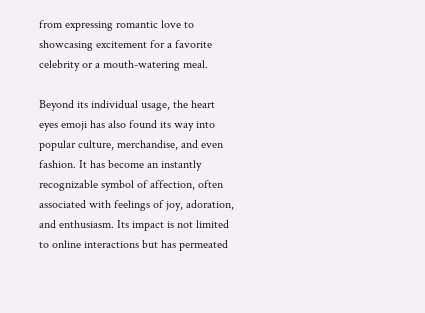from expressing romantic love to showcasing excitement for a favorite celebrity or a mouth-watering meal.

Beyond its individual usage, the heart eyes emoji has also found its way into popular culture, merchandise, and even fashion. It has become an instantly recognizable symbol of affection, often associated with feelings of joy, adoration, and enthusiasm. Its impact is not limited to online interactions but has permeated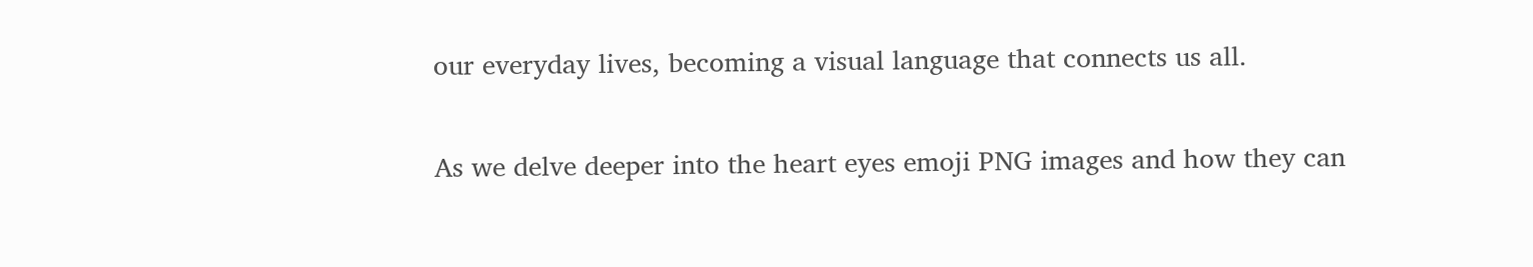our everyday lives, becoming a visual language that connects us all.

As we delve deeper into the heart eyes emoji PNG images and how they can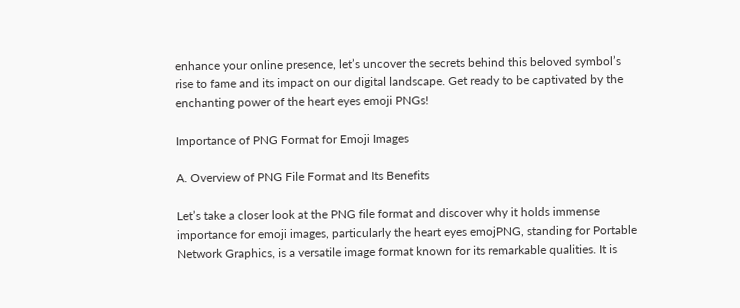enhance your online presence, let’s uncover the secrets behind this beloved symbol’s rise to fame and its impact on our digital landscape. Get ready to be captivated by the enchanting power of the heart eyes emoji PNGs!

Importance of PNG Format for Emoji Images

A. Overview of PNG File Format and Its Benefits

Let’s take a closer look at the PNG file format and discover why it holds immense importance for emoji images, particularly the heart eyes emojPNG, standing for Portable Network Graphics, is a versatile image format known for its remarkable qualities. It is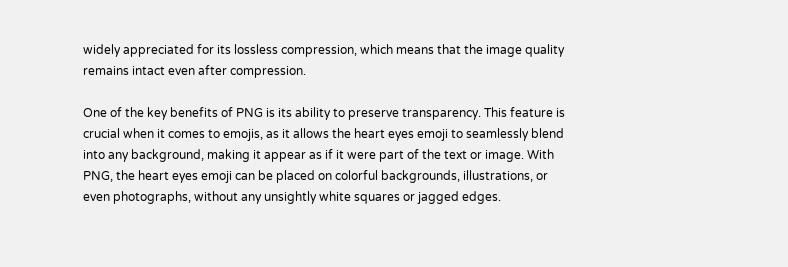widely appreciated for its lossless compression, which means that the image quality remains intact even after compression.

One of the key benefits of PNG is its ability to preserve transparency. This feature is crucial when it comes to emojis, as it allows the heart eyes emoji to seamlessly blend into any background, making it appear as if it were part of the text or image. With PNG, the heart eyes emoji can be placed on colorful backgrounds, illustrations, or even photographs, without any unsightly white squares or jagged edges.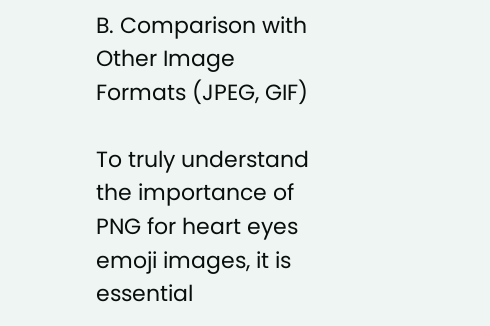B. Comparison with Other Image Formats (JPEG, GIF)

To truly understand the importance of PNG for heart eyes emoji images, it is essential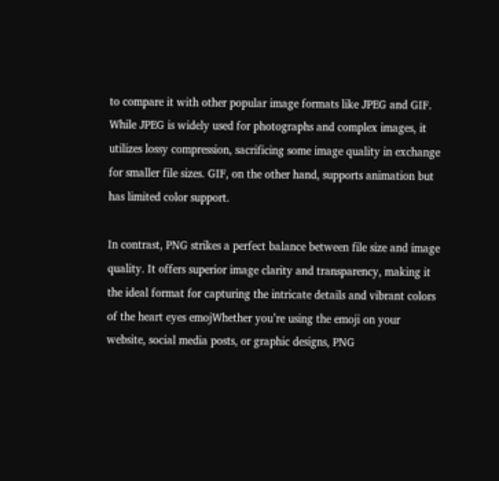to compare it with other popular image formats like JPEG and GIF. While JPEG is widely used for photographs and complex images, it utilizes lossy compression, sacrificing some image quality in exchange for smaller file sizes. GIF, on the other hand, supports animation but has limited color support.

In contrast, PNG strikes a perfect balance between file size and image quality. It offers superior image clarity and transparency, making it the ideal format for capturing the intricate details and vibrant colors of the heart eyes emojWhether you’re using the emoji on your website, social media posts, or graphic designs, PNG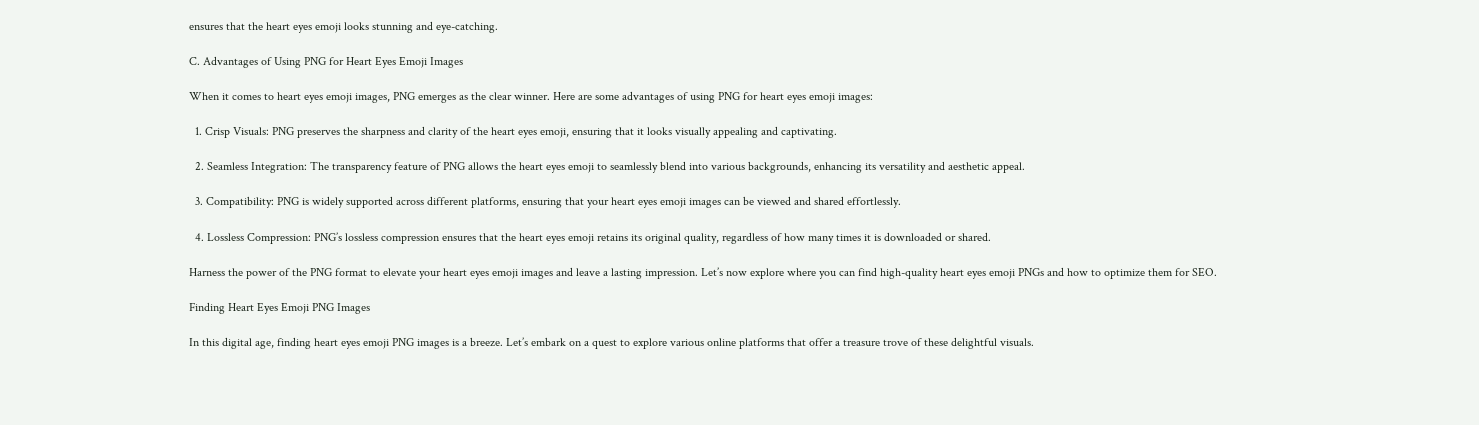ensures that the heart eyes emoji looks stunning and eye-catching.

C. Advantages of Using PNG for Heart Eyes Emoji Images

When it comes to heart eyes emoji images, PNG emerges as the clear winner. Here are some advantages of using PNG for heart eyes emoji images:

  1. Crisp Visuals: PNG preserves the sharpness and clarity of the heart eyes emoji, ensuring that it looks visually appealing and captivating.

  2. Seamless Integration: The transparency feature of PNG allows the heart eyes emoji to seamlessly blend into various backgrounds, enhancing its versatility and aesthetic appeal.

  3. Compatibility: PNG is widely supported across different platforms, ensuring that your heart eyes emoji images can be viewed and shared effortlessly.

  4. Lossless Compression: PNG’s lossless compression ensures that the heart eyes emoji retains its original quality, regardless of how many times it is downloaded or shared.

Harness the power of the PNG format to elevate your heart eyes emoji images and leave a lasting impression. Let’s now explore where you can find high-quality heart eyes emoji PNGs and how to optimize them for SEO.

Finding Heart Eyes Emoji PNG Images

In this digital age, finding heart eyes emoji PNG images is a breeze. Let’s embark on a quest to explore various online platforms that offer a treasure trove of these delightful visuals.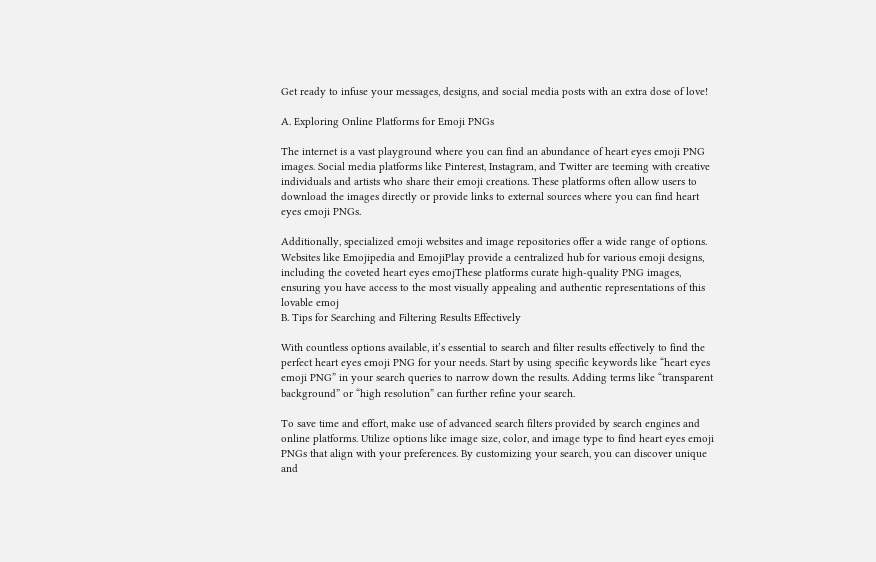Get ready to infuse your messages, designs, and social media posts with an extra dose of love!

A. Exploring Online Platforms for Emoji PNGs

The internet is a vast playground where you can find an abundance of heart eyes emoji PNG images. Social media platforms like Pinterest, Instagram, and Twitter are teeming with creative individuals and artists who share their emoji creations. These platforms often allow users to download the images directly or provide links to external sources where you can find heart eyes emoji PNGs.

Additionally, specialized emoji websites and image repositories offer a wide range of options. Websites like Emojipedia and EmojiPlay provide a centralized hub for various emoji designs, including the coveted heart eyes emojThese platforms curate high-quality PNG images, ensuring you have access to the most visually appealing and authentic representations of this lovable emoj
B. Tips for Searching and Filtering Results Effectively

With countless options available, it’s essential to search and filter results effectively to find the perfect heart eyes emoji PNG for your needs. Start by using specific keywords like “heart eyes emoji PNG” in your search queries to narrow down the results. Adding terms like “transparent background” or “high resolution” can further refine your search.

To save time and effort, make use of advanced search filters provided by search engines and online platforms. Utilize options like image size, color, and image type to find heart eyes emoji PNGs that align with your preferences. By customizing your search, you can discover unique and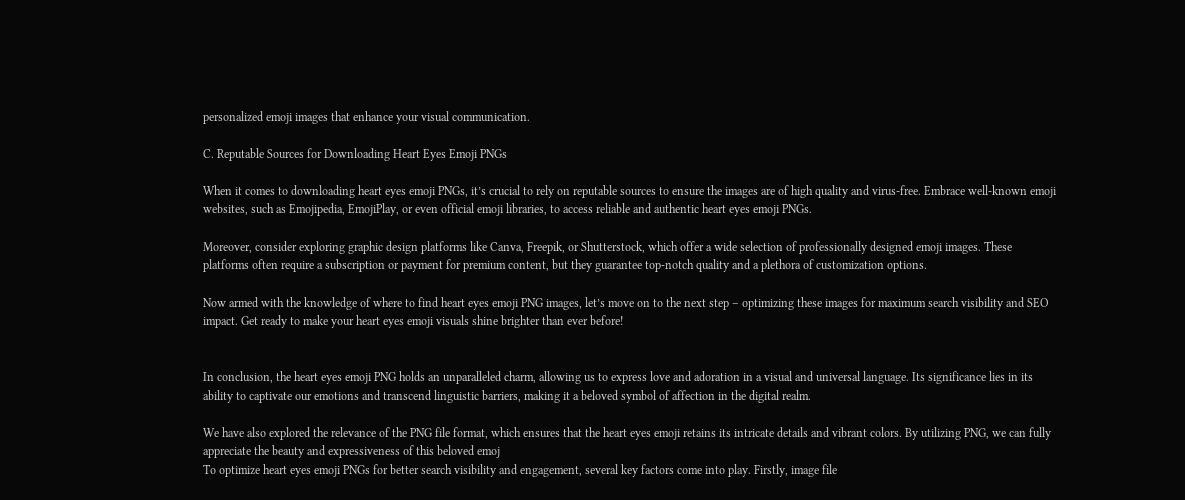personalized emoji images that enhance your visual communication.

C. Reputable Sources for Downloading Heart Eyes Emoji PNGs

When it comes to downloading heart eyes emoji PNGs, it’s crucial to rely on reputable sources to ensure the images are of high quality and virus-free. Embrace well-known emoji websites, such as Emojipedia, EmojiPlay, or even official emoji libraries, to access reliable and authentic heart eyes emoji PNGs.

Moreover, consider exploring graphic design platforms like Canva, Freepik, or Shutterstock, which offer a wide selection of professionally designed emoji images. These platforms often require a subscription or payment for premium content, but they guarantee top-notch quality and a plethora of customization options.

Now armed with the knowledge of where to find heart eyes emoji PNG images, let’s move on to the next step – optimizing these images for maximum search visibility and SEO impact. Get ready to make your heart eyes emoji visuals shine brighter than ever before!


In conclusion, the heart eyes emoji PNG holds an unparalleled charm, allowing us to express love and adoration in a visual and universal language. Its significance lies in its ability to captivate our emotions and transcend linguistic barriers, making it a beloved symbol of affection in the digital realm.

We have also explored the relevance of the PNG file format, which ensures that the heart eyes emoji retains its intricate details and vibrant colors. By utilizing PNG, we can fully appreciate the beauty and expressiveness of this beloved emoj
To optimize heart eyes emoji PNGs for better search visibility and engagement, several key factors come into play. Firstly, image file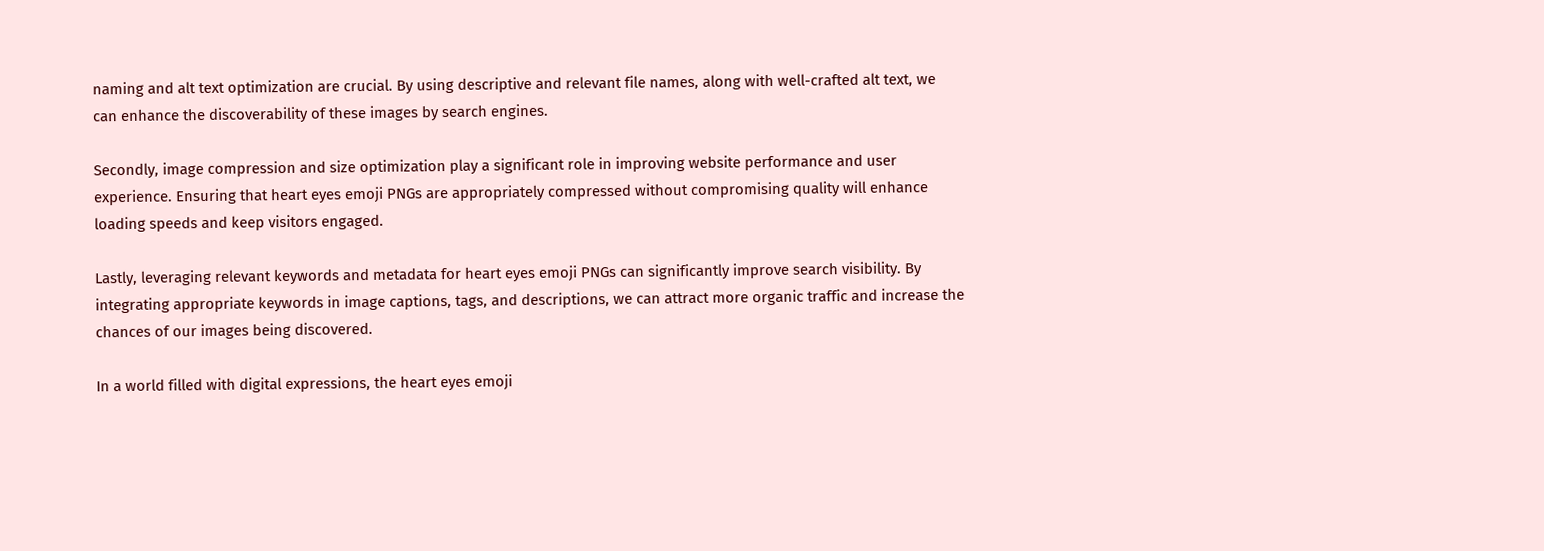naming and alt text optimization are crucial. By using descriptive and relevant file names, along with well-crafted alt text, we can enhance the discoverability of these images by search engines.

Secondly, image compression and size optimization play a significant role in improving website performance and user experience. Ensuring that heart eyes emoji PNGs are appropriately compressed without compromising quality will enhance loading speeds and keep visitors engaged.

Lastly, leveraging relevant keywords and metadata for heart eyes emoji PNGs can significantly improve search visibility. By integrating appropriate keywords in image captions, tags, and descriptions, we can attract more organic traffic and increase the chances of our images being discovered.

In a world filled with digital expressions, the heart eyes emoji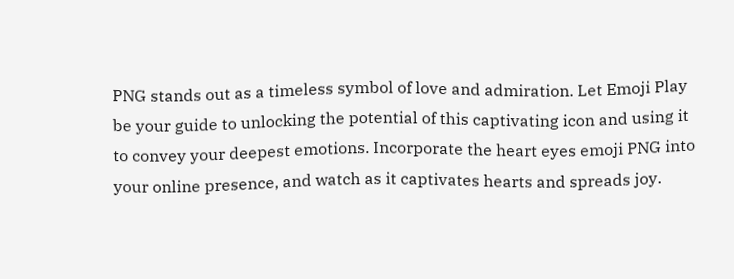PNG stands out as a timeless symbol of love and admiration. Let Emoji Play be your guide to unlocking the potential of this captivating icon and using it to convey your deepest emotions. Incorporate the heart eyes emoji PNG into your online presence, and watch as it captivates hearts and spreads joy.